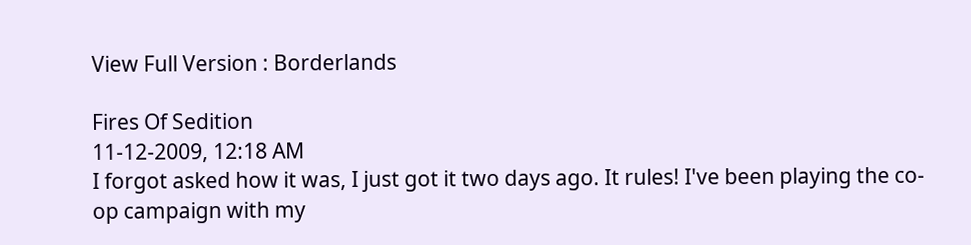View Full Version : Borderlands

Fires Of Sedition
11-12-2009, 12:18 AM
I forgot asked how it was, I just got it two days ago. It rules! I've been playing the co-op campaign with my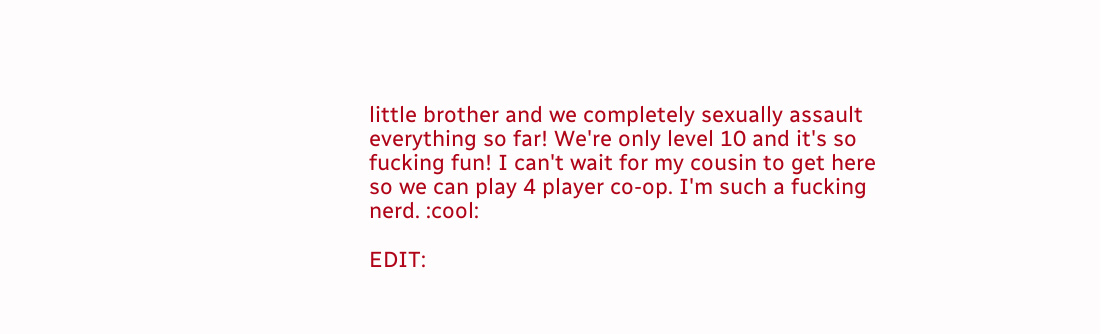little brother and we completely sexually assault everything so far! We're only level 10 and it's so fucking fun! I can't wait for my cousin to get here so we can play 4 player co-op. I'm such a fucking nerd. :cool:

EDIT: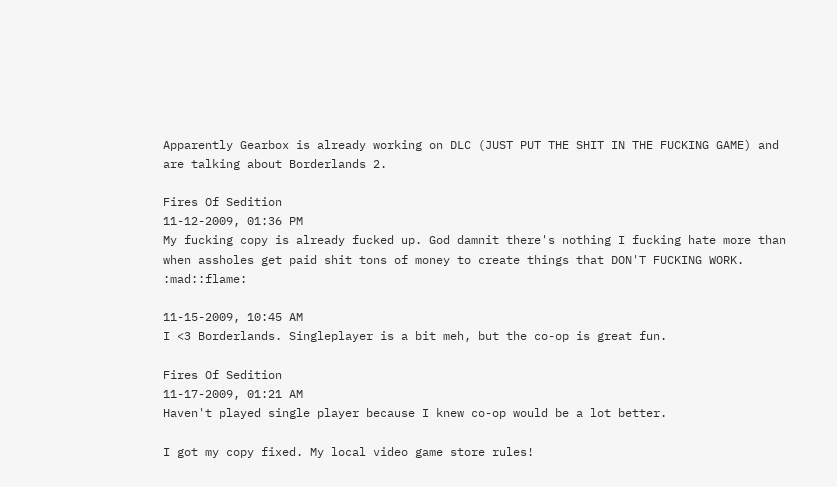Apparently Gearbox is already working on DLC (JUST PUT THE SHIT IN THE FUCKING GAME) and are talking about Borderlands 2.

Fires Of Sedition
11-12-2009, 01:36 PM
My fucking copy is already fucked up. God damnit there's nothing I fucking hate more than when assholes get paid shit tons of money to create things that DON'T FUCKING WORK. :mad::flame:

11-15-2009, 10:45 AM
I <3 Borderlands. Singleplayer is a bit meh, but the co-op is great fun.

Fires Of Sedition
11-17-2009, 01:21 AM
Haven't played single player because I knew co-op would be a lot better.

I got my copy fixed. My local video game store rules!